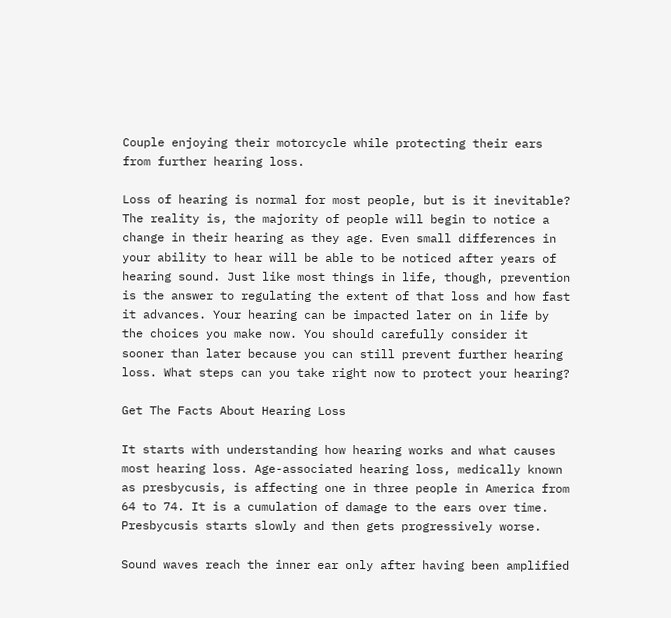Couple enjoying their motorcycle while protecting their ears from further hearing loss.

Loss of hearing is normal for most people, but is it inevitable? The reality is, the majority of people will begin to notice a change in their hearing as they age. Even small differences in your ability to hear will be able to be noticed after years of hearing sound. Just like most things in life, though, prevention is the answer to regulating the extent of that loss and how fast it advances. Your hearing can be impacted later on in life by the choices you make now. You should carefully consider it sooner than later because you can still prevent further hearing loss. What steps can you take right now to protect your hearing?

Get The Facts About Hearing Loss

It starts with understanding how hearing works and what causes most hearing loss. Age-associated hearing loss, medically known as presbycusis, is affecting one in three people in America from 64 to 74. It is a cumulation of damage to the ears over time. Presbycusis starts slowly and then gets progressively worse.

Sound waves reach the inner ear only after having been amplified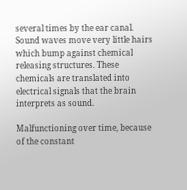several times by the ear canal. Sound waves move very little hairs which bump against chemical releasing structures. These chemicals are translated into electrical signals that the brain interprets as sound.

Malfunctioning over time, because of the constant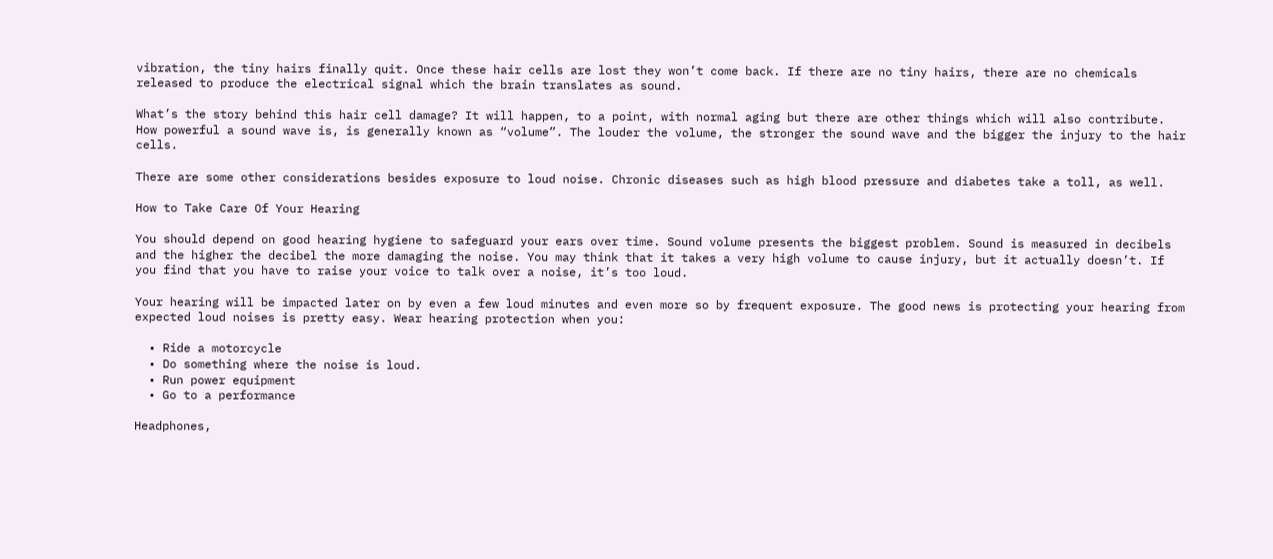vibration, the tiny hairs finally quit. Once these hair cells are lost they won’t come back. If there are no tiny hairs, there are no chemicals released to produce the electrical signal which the brain translates as sound.

What’s the story behind this hair cell damage? It will happen, to a point, with normal aging but there are other things which will also contribute. How powerful a sound wave is, is generally known as “volume”. The louder the volume, the stronger the sound wave and the bigger the injury to the hair cells.

There are some other considerations besides exposure to loud noise. Chronic diseases such as high blood pressure and diabetes take a toll, as well.

How to Take Care Of Your Hearing

You should depend on good hearing hygiene to safeguard your ears over time. Sound volume presents the biggest problem. Sound is measured in decibels and the higher the decibel the more damaging the noise. You may think that it takes a very high volume to cause injury, but it actually doesn’t. If you find that you have to raise your voice to talk over a noise, it’s too loud.

Your hearing will be impacted later on by even a few loud minutes and even more so by frequent exposure. The good news is protecting your hearing from expected loud noises is pretty easy. Wear hearing protection when you:

  • Ride a motorcycle
  • Do something where the noise is loud.
  • Run power equipment
  • Go to a performance

Headphones,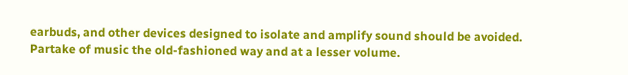earbuds, and other devices designed to isolate and amplify sound should be avoided. Partake of music the old-fashioned way and at a lesser volume.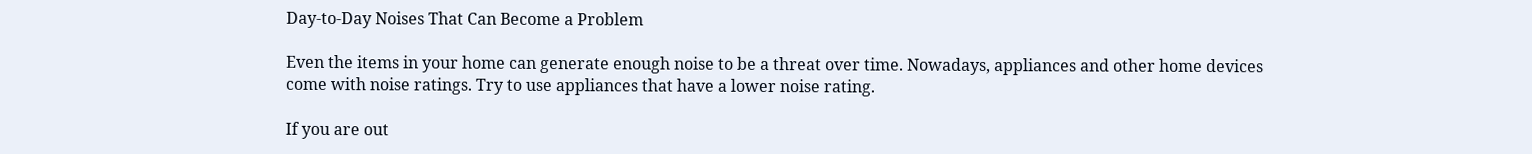Day-to-Day Noises That Can Become a Problem

Even the items in your home can generate enough noise to be a threat over time. Nowadays, appliances and other home devices come with noise ratings. Try to use appliances that have a lower noise rating.

If you are out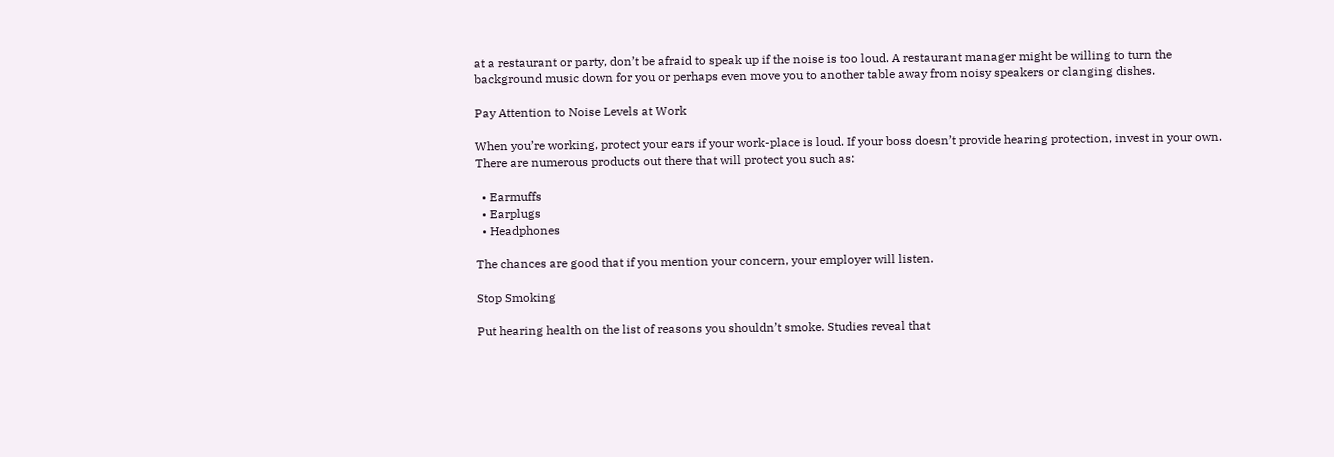at a restaurant or party, don’t be afraid to speak up if the noise is too loud. A restaurant manager might be willing to turn the background music down for you or perhaps even move you to another table away from noisy speakers or clanging dishes.

Pay Attention to Noise Levels at Work

When you’re working, protect your ears if your work-place is loud. If your boss doesn’t provide hearing protection, invest in your own. There are numerous products out there that will protect you such as:

  • Earmuffs
  • Earplugs
  • Headphones

The chances are good that if you mention your concern, your employer will listen.

Stop Smoking

Put hearing health on the list of reasons you shouldn’t smoke. Studies reveal that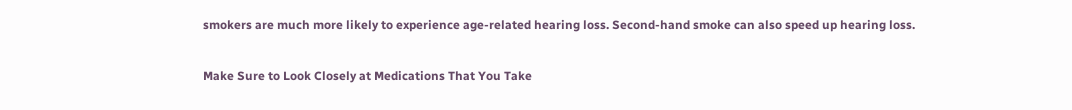smokers are much more likely to experience age-related hearing loss. Second-hand smoke can also speed up hearing loss.

Make Sure to Look Closely at Medications That You Take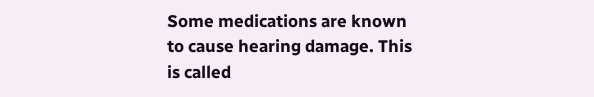Some medications are known to cause hearing damage. This is called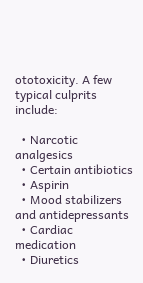ototoxicity. A few typical culprits include:

  • Narcotic analgesics
  • Certain antibiotics
  • Aspirin
  • Mood stabilizers and antidepressants
  • Cardiac medication
  • Diuretics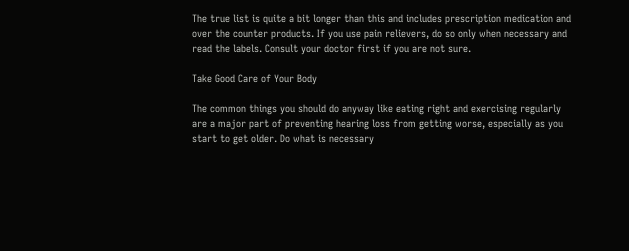The true list is quite a bit longer than this and includes prescription medication and over the counter products. If you use pain relievers, do so only when necessary and read the labels. Consult your doctor first if you are not sure.

Take Good Care of Your Body

The common things you should do anyway like eating right and exercising regularly are a major part of preventing hearing loss from getting worse, especially as you start to get older. Do what is necessary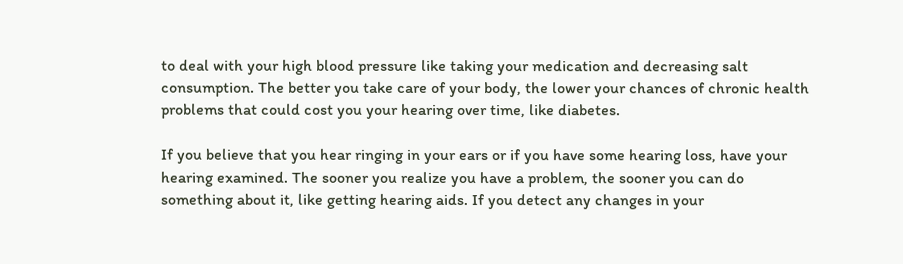to deal with your high blood pressure like taking your medication and decreasing salt consumption. The better you take care of your body, the lower your chances of chronic health problems that could cost you your hearing over time, like diabetes.

If you believe that you hear ringing in your ears or if you have some hearing loss, have your hearing examined. The sooner you realize you have a problem, the sooner you can do something about it, like getting hearing aids. If you detect any changes in your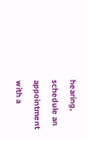hearing, schedule an appointment with a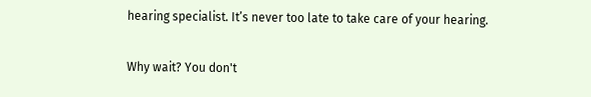hearing specialist. It’s never too late to take care of your hearing.

Why wait? You don't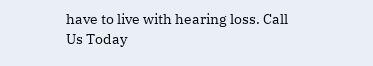have to live with hearing loss. Call Us Today